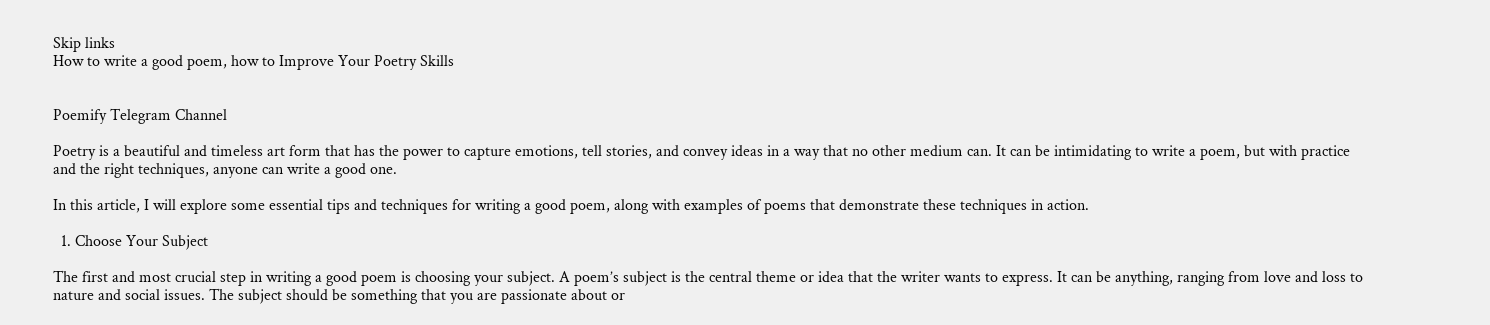Skip links
How to write a good poem, how to Improve Your Poetry Skills


Poemify Telegram Channel

Poetry is a beautiful and timeless art form that has the power to capture emotions, tell stories, and convey ideas in a way that no other medium can. It can be intimidating to write a poem, but with practice and the right techniques, anyone can write a good one.

In this article, I will explore some essential tips and techniques for writing a good poem, along with examples of poems that demonstrate these techniques in action.

  1. Choose Your Subject

The first and most crucial step in writing a good poem is choosing your subject. A poem’s subject is the central theme or idea that the writer wants to express. It can be anything, ranging from love and loss to nature and social issues. The subject should be something that you are passionate about or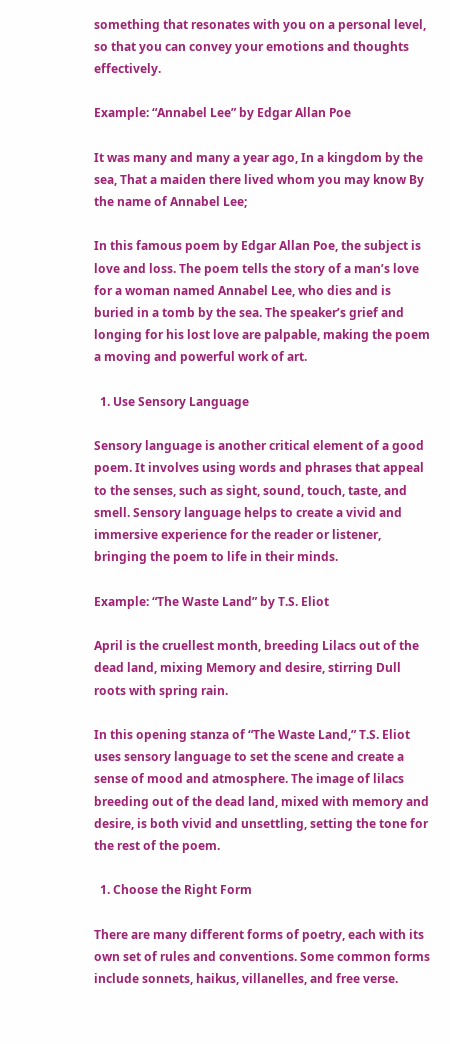something that resonates with you on a personal level, so that you can convey your emotions and thoughts effectively.

Example: “Annabel Lee” by Edgar Allan Poe

It was many and many a year ago, In a kingdom by the sea, That a maiden there lived whom you may know By the name of Annabel Lee;

In this famous poem by Edgar Allan Poe, the subject is love and loss. The poem tells the story of a man’s love for a woman named Annabel Lee, who dies and is buried in a tomb by the sea. The speaker’s grief and longing for his lost love are palpable, making the poem a moving and powerful work of art.

  1. Use Sensory Language

Sensory language is another critical element of a good poem. It involves using words and phrases that appeal to the senses, such as sight, sound, touch, taste, and smell. Sensory language helps to create a vivid and immersive experience for the reader or listener, bringing the poem to life in their minds.

Example: “The Waste Land” by T.S. Eliot

April is the cruellest month, breeding Lilacs out of the dead land, mixing Memory and desire, stirring Dull roots with spring rain.

In this opening stanza of “The Waste Land,” T.S. Eliot uses sensory language to set the scene and create a sense of mood and atmosphere. The image of lilacs breeding out of the dead land, mixed with memory and desire, is both vivid and unsettling, setting the tone for the rest of the poem.

  1. Choose the Right Form

There are many different forms of poetry, each with its own set of rules and conventions. Some common forms include sonnets, haikus, villanelles, and free verse.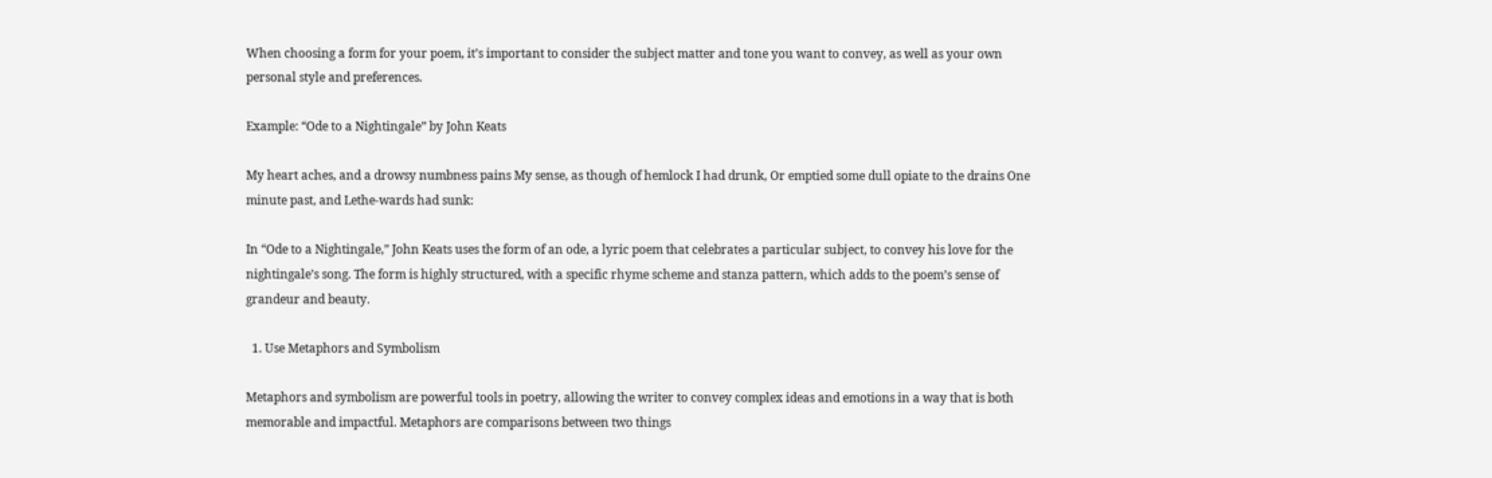When choosing a form for your poem, it’s important to consider the subject matter and tone you want to convey, as well as your own personal style and preferences.

Example: “Ode to a Nightingale” by John Keats

My heart aches, and a drowsy numbness pains My sense, as though of hemlock I had drunk, Or emptied some dull opiate to the drains One minute past, and Lethe-wards had sunk:

In “Ode to a Nightingale,” John Keats uses the form of an ode, a lyric poem that celebrates a particular subject, to convey his love for the nightingale’s song. The form is highly structured, with a specific rhyme scheme and stanza pattern, which adds to the poem’s sense of grandeur and beauty.

  1. Use Metaphors and Symbolism

Metaphors and symbolism are powerful tools in poetry, allowing the writer to convey complex ideas and emotions in a way that is both memorable and impactful. Metaphors are comparisons between two things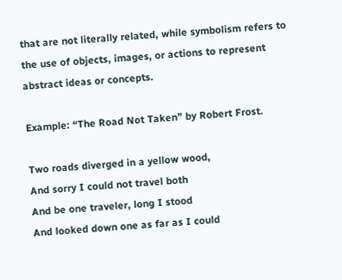that are not literally related, while symbolism refers to the use of objects, images, or actions to represent abstract ideas or concepts.

Example: “The Road Not Taken” by Robert Frost.

Two roads diverged in a yellow wood,
And sorry I could not travel both
And be one traveler, long I stood
And looked down one as far as I could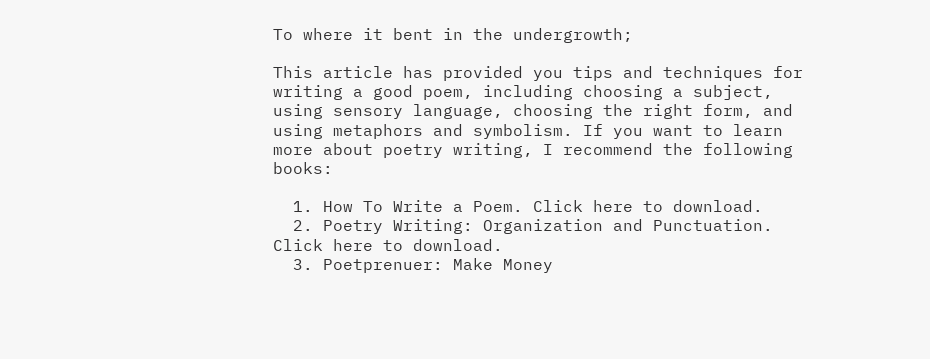To where it bent in the undergrowth;

This article has provided you tips and techniques for writing a good poem, including choosing a subject, using sensory language, choosing the right form, and using metaphors and symbolism. If you want to learn more about poetry writing, I recommend the following books:

  1. How To Write a Poem. Click here to download.
  2. Poetry Writing: Organization and Punctuation. Click here to download.
  3. Poetprenuer: Make Money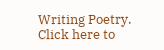Writing Poetry. Click here to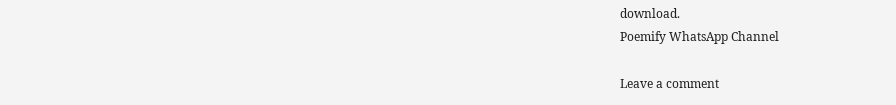download.
Poemify WhatsApp Channel

Leave a comment